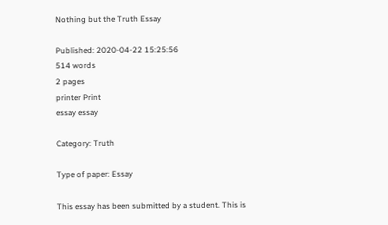Nothing but the Truth Essay

Published: 2020-04-22 15:25:56
514 words
2 pages
printer Print
essay essay

Category: Truth

Type of paper: Essay

This essay has been submitted by a student. This is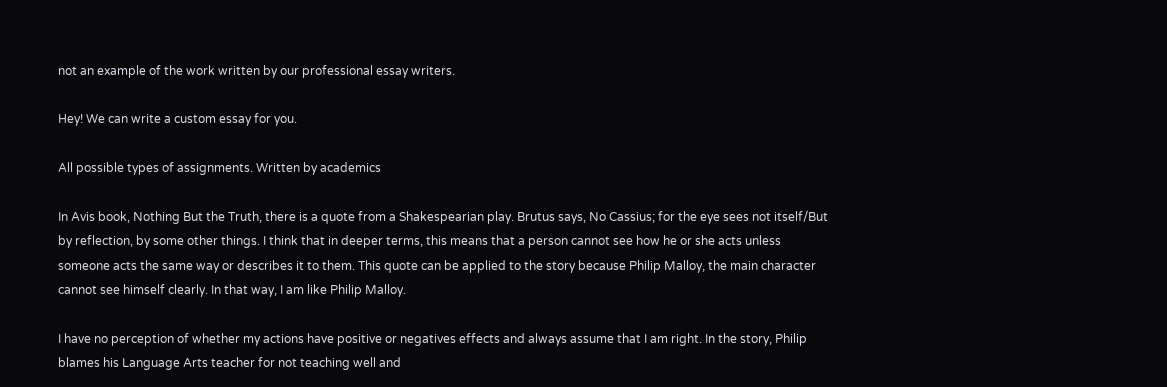not an example of the work written by our professional essay writers.

Hey! We can write a custom essay for you.

All possible types of assignments. Written by academics

In Avis book, Nothing But the Truth, there is a quote from a Shakespearian play. Brutus says, No Cassius; for the eye sees not itself/But by reflection, by some other things. I think that in deeper terms, this means that a person cannot see how he or she acts unless someone acts the same way or describes it to them. This quote can be applied to the story because Philip Malloy, the main character cannot see himself clearly. In that way, I am like Philip Malloy.

I have no perception of whether my actions have positive or negatives effects and always assume that I am right. In the story, Philip blames his Language Arts teacher for not teaching well and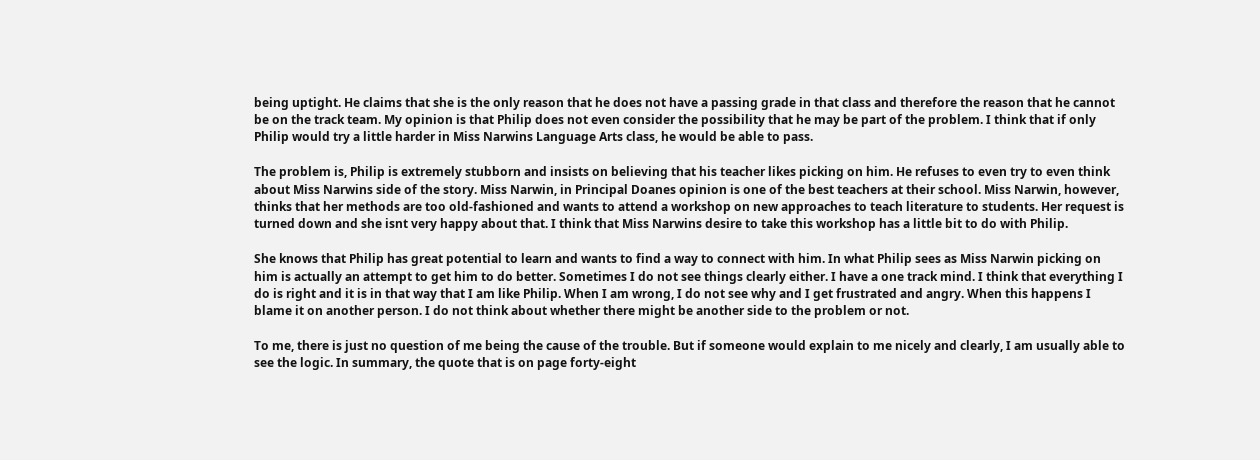being uptight. He claims that she is the only reason that he does not have a passing grade in that class and therefore the reason that he cannot be on the track team. My opinion is that Philip does not even consider the possibility that he may be part of the problem. I think that if only Philip would try a little harder in Miss Narwins Language Arts class, he would be able to pass.

The problem is, Philip is extremely stubborn and insists on believing that his teacher likes picking on him. He refuses to even try to even think about Miss Narwins side of the story. Miss Narwin, in Principal Doanes opinion is one of the best teachers at their school. Miss Narwin, however, thinks that her methods are too old-fashioned and wants to attend a workshop on new approaches to teach literature to students. Her request is turned down and she isnt very happy about that. I think that Miss Narwins desire to take this workshop has a little bit to do with Philip.

She knows that Philip has great potential to learn and wants to find a way to connect with him. In what Philip sees as Miss Narwin picking on him is actually an attempt to get him to do better. Sometimes I do not see things clearly either. I have a one track mind. I think that everything I do is right and it is in that way that I am like Philip. When I am wrong, I do not see why and I get frustrated and angry. When this happens I blame it on another person. I do not think about whether there might be another side to the problem or not.

To me, there is just no question of me being the cause of the trouble. But if someone would explain to me nicely and clearly, I am usually able to see the logic. In summary, the quote that is on page forty-eight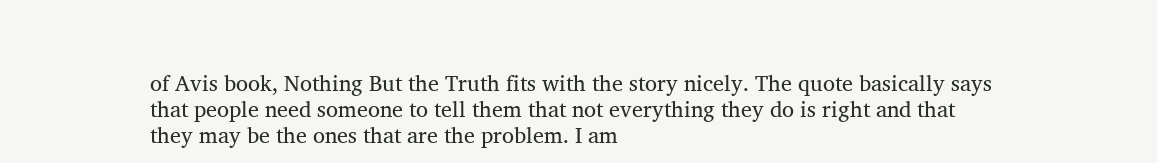of Avis book, Nothing But the Truth fits with the story nicely. The quote basically says that people need someone to tell them that not everything they do is right and that they may be the ones that are the problem. I am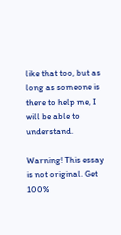like that too, but as long as someone is there to help me, I will be able to understand.

Warning! This essay is not original. Get 100%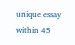unique essay within 45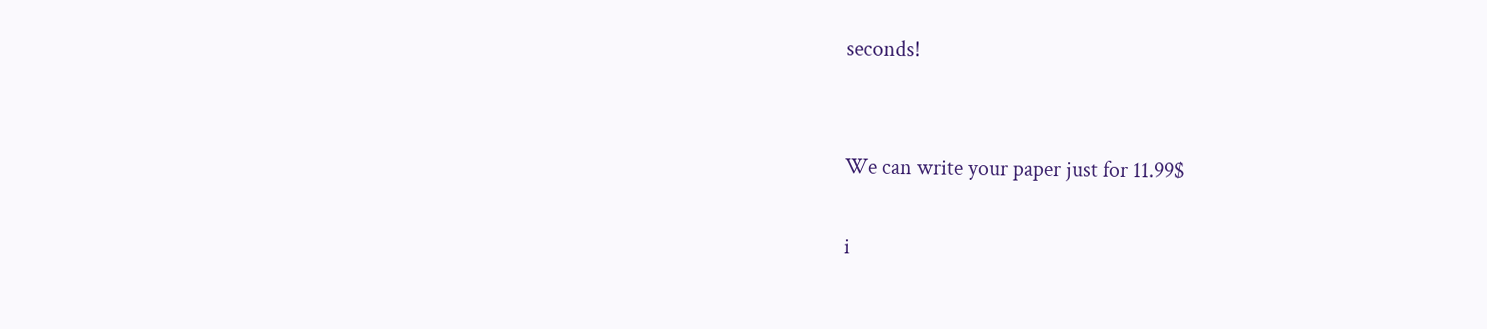seconds!


We can write your paper just for 11.99$

i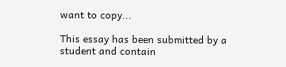want to copy...

This essay has been submitted by a student and contain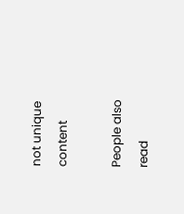not unique content

People also read